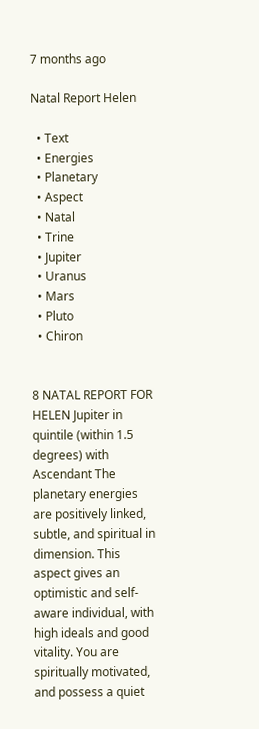7 months ago

Natal Report Helen

  • Text
  • Energies
  • Planetary
  • Aspect
  • Natal
  • Trine
  • Jupiter
  • Uranus
  • Mars
  • Pluto
  • Chiron


8 NATAL REPORT FOR HELEN Jupiter in quintile (within 1.5 degrees) with Ascendant The planetary energies are positively linked, subtle, and spiritual in dimension. This aspect gives an optimistic and self-aware individual, with high ideals and good vitality. You are spiritually motivated, and possess a quiet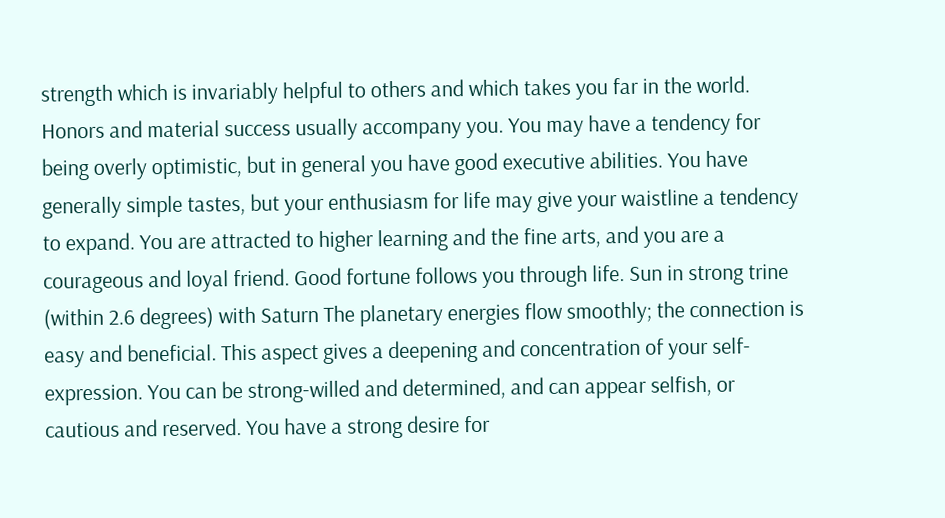strength which is invariably helpful to others and which takes you far in the world. Honors and material success usually accompany you. You may have a tendency for being overly optimistic, but in general you have good executive abilities. You have generally simple tastes, but your enthusiasm for life may give your waistline a tendency to expand. You are attracted to higher learning and the fine arts, and you are a courageous and loyal friend. Good fortune follows you through life. Sun in strong trine (within 2.6 degrees) with Saturn The planetary energies flow smoothly; the connection is easy and beneficial. This aspect gives a deepening and concentration of your self-expression. You can be strong-willed and determined, and can appear selfish, or cautious and reserved. You have a strong desire for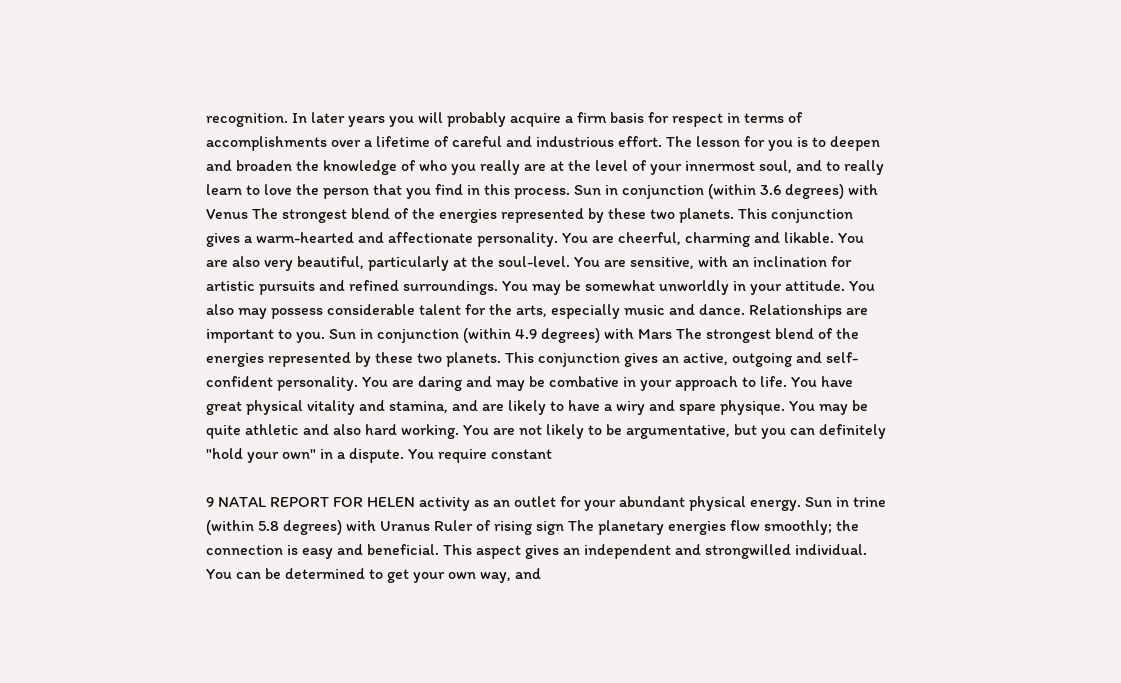recognition. In later years you will probably acquire a firm basis for respect in terms of accomplishments over a lifetime of careful and industrious effort. The lesson for you is to deepen and broaden the knowledge of who you really are at the level of your innermost soul, and to really learn to love the person that you find in this process. Sun in conjunction (within 3.6 degrees) with Venus The strongest blend of the energies represented by these two planets. This conjunction gives a warm-hearted and affectionate personality. You are cheerful, charming and likable. You are also very beautiful, particularly at the soul-level. You are sensitive, with an inclination for artistic pursuits and refined surroundings. You may be somewhat unworldly in your attitude. You also may possess considerable talent for the arts, especially music and dance. Relationships are important to you. Sun in conjunction (within 4.9 degrees) with Mars The strongest blend of the energies represented by these two planets. This conjunction gives an active, outgoing and self-confident personality. You are daring and may be combative in your approach to life. You have great physical vitality and stamina, and are likely to have a wiry and spare physique. You may be quite athletic and also hard working. You are not likely to be argumentative, but you can definitely "hold your own" in a dispute. You require constant

9 NATAL REPORT FOR HELEN activity as an outlet for your abundant physical energy. Sun in trine (within 5.8 degrees) with Uranus Ruler of rising sign The planetary energies flow smoothly; the connection is easy and beneficial. This aspect gives an independent and strongwilled individual. You can be determined to get your own way, and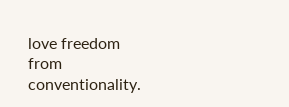love freedom from conventionality.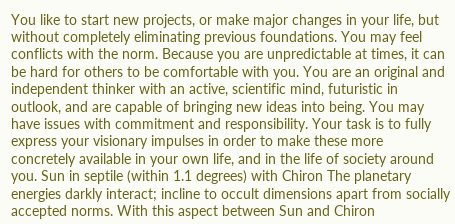You like to start new projects, or make major changes in your life, but without completely eliminating previous foundations. You may feel conflicts with the norm. Because you are unpredictable at times, it can be hard for others to be comfortable with you. You are an original and independent thinker with an active, scientific mind, futuristic in outlook, and are capable of bringing new ideas into being. You may have issues with commitment and responsibility. Your task is to fully express your visionary impulses in order to make these more concretely available in your own life, and in the life of society around you. Sun in septile (within 1.1 degrees) with Chiron The planetary energies darkly interact; incline to occult dimensions apart from socially accepted norms. With this aspect between Sun and Chiron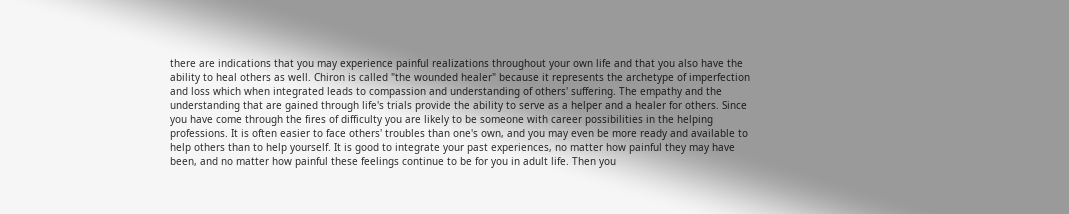there are indications that you may experience painful realizations throughout your own life and that you also have the ability to heal others as well. Chiron is called "the wounded healer" because it represents the archetype of imperfection and loss which when integrated leads to compassion and understanding of others' suffering. The empathy and the understanding that are gained through life's trials provide the ability to serve as a helper and a healer for others. Since you have come through the fires of difficulty you are likely to be someone with career possibilities in the helping professions. It is often easier to face others' troubles than one's own, and you may even be more ready and available to help others than to help yourself. It is good to integrate your past experiences, no matter how painful they may have been, and no matter how painful these feelings continue to be for you in adult life. Then you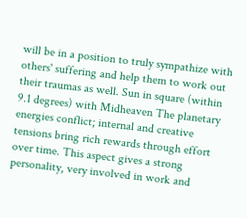will be in a position to truly sympathize with others' suffering and help them to work out their traumas as well. Sun in square (within 9.1 degrees) with Midheaven The planetary energies conflict; internal and creative tensions bring rich rewards through effort over time. This aspect gives a strong personality, very involved in work and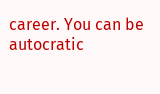career. You can be autocratic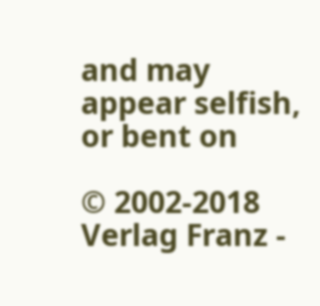and may appear selfish, or bent on

© 2002-2018 Verlag Franz -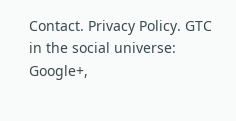Contact. Privacy Policy. GTC in the social universe: Google+,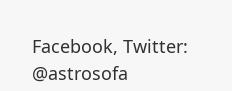Facebook, Twitter: @astrosofa